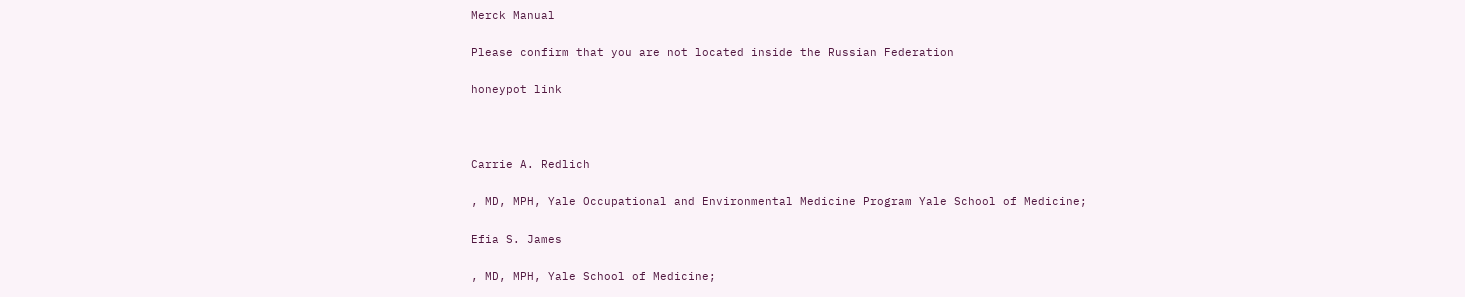Merck Manual

Please confirm that you are not located inside the Russian Federation

honeypot link



Carrie A. Redlich

, MD, MPH, Yale Occupational and Environmental Medicine Program Yale School of Medicine;

Efia S. James

, MD, MPH, Yale School of Medicine;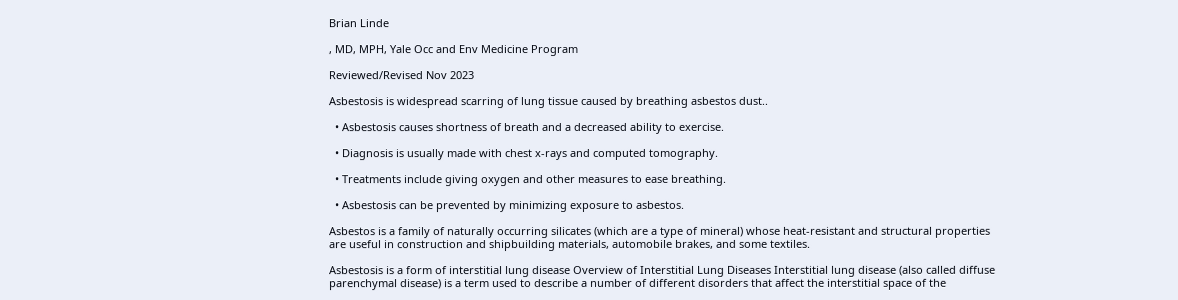Brian Linde

, MD, MPH, Yale Occ and Env Medicine Program

Reviewed/Revised Nov 2023

Asbestosis is widespread scarring of lung tissue caused by breathing asbestos dust..

  • Asbestosis causes shortness of breath and a decreased ability to exercise.

  • Diagnosis is usually made with chest x-rays and computed tomography.

  • Treatments include giving oxygen and other measures to ease breathing.

  • Asbestosis can be prevented by minimizing exposure to asbestos.

Asbestos is a family of naturally occurring silicates (which are a type of mineral) whose heat-resistant and structural properties are useful in construction and shipbuilding materials, automobile brakes, and some textiles.

Asbestosis is a form of interstitial lung disease Overview of Interstitial Lung Diseases Interstitial lung disease (also called diffuse parenchymal disease) is a term used to describe a number of different disorders that affect the interstitial space of the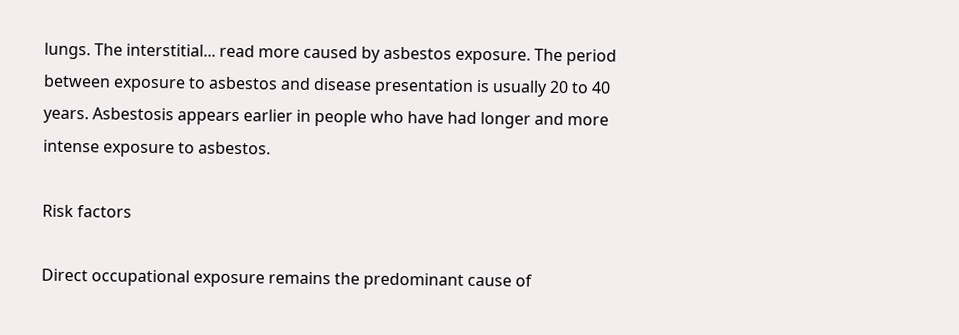lungs. The interstitial... read more caused by asbestos exposure. The period between exposure to asbestos and disease presentation is usually 20 to 40 years. Asbestosis appears earlier in people who have had longer and more intense exposure to asbestos.

Risk factors

Direct occupational exposure remains the predominant cause of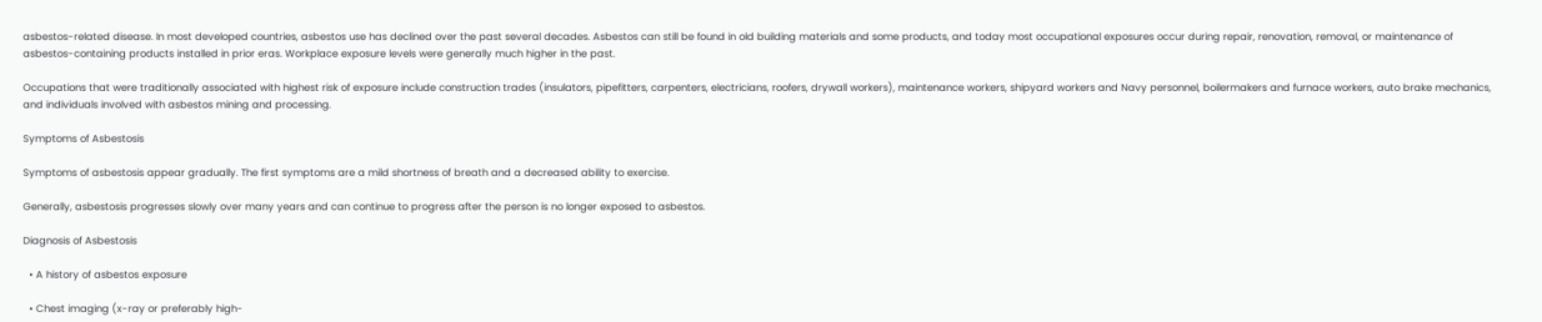asbestos-related disease. In most developed countries, asbestos use has declined over the past several decades. Asbestos can still be found in old building materials and some products, and today most occupational exposures occur during repair, renovation, removal, or maintenance of asbestos-containing products installed in prior eras. Workplace exposure levels were generally much higher in the past.

Occupations that were traditionally associated with highest risk of exposure include construction trades (insulators, pipefitters, carpenters, electricians, roofers, drywall workers), maintenance workers, shipyard workers and Navy personnel, boilermakers and furnace workers, auto brake mechanics, and individuals involved with asbestos mining and processing.

Symptoms of Asbestosis

Symptoms of asbestosis appear gradually. The first symptoms are a mild shortness of breath and a decreased ability to exercise.

Generally, asbestosis progresses slowly over many years and can continue to progress after the person is no longer exposed to asbestos.

Diagnosis of Asbestosis

  • A history of asbestos exposure

  • Chest imaging (x-ray or preferably high-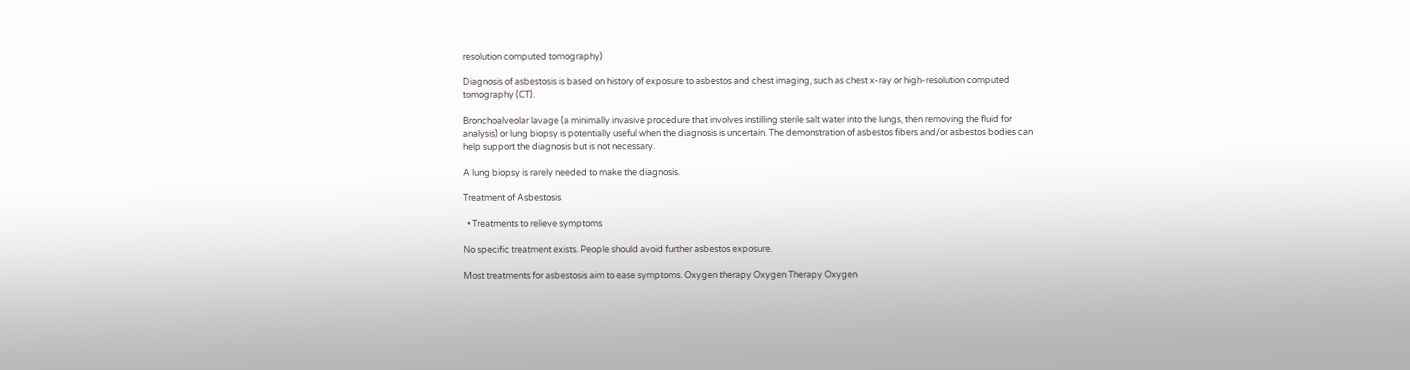resolution computed tomography)

Diagnosis of asbestosis is based on history of exposure to asbestos and chest imaging, such as chest x-ray or high-resolution computed tomography (CT).

Bronchoalveolar lavage (a minimally invasive procedure that involves instilling sterile salt water into the lungs, then removing the fluid for analysis) or lung biopsy is potentially useful when the diagnosis is uncertain. The demonstration of asbestos fibers and/or asbestos bodies can help support the diagnosis but is not necessary.

A lung biopsy is rarely needed to make the diagnosis.

Treatment of Asbestosis

  • Treatments to relieve symptoms

No specific treatment exists. People should avoid further asbestos exposure.

Most treatments for asbestosis aim to ease symptoms. Oxygen therapy Oxygen Therapy Oxygen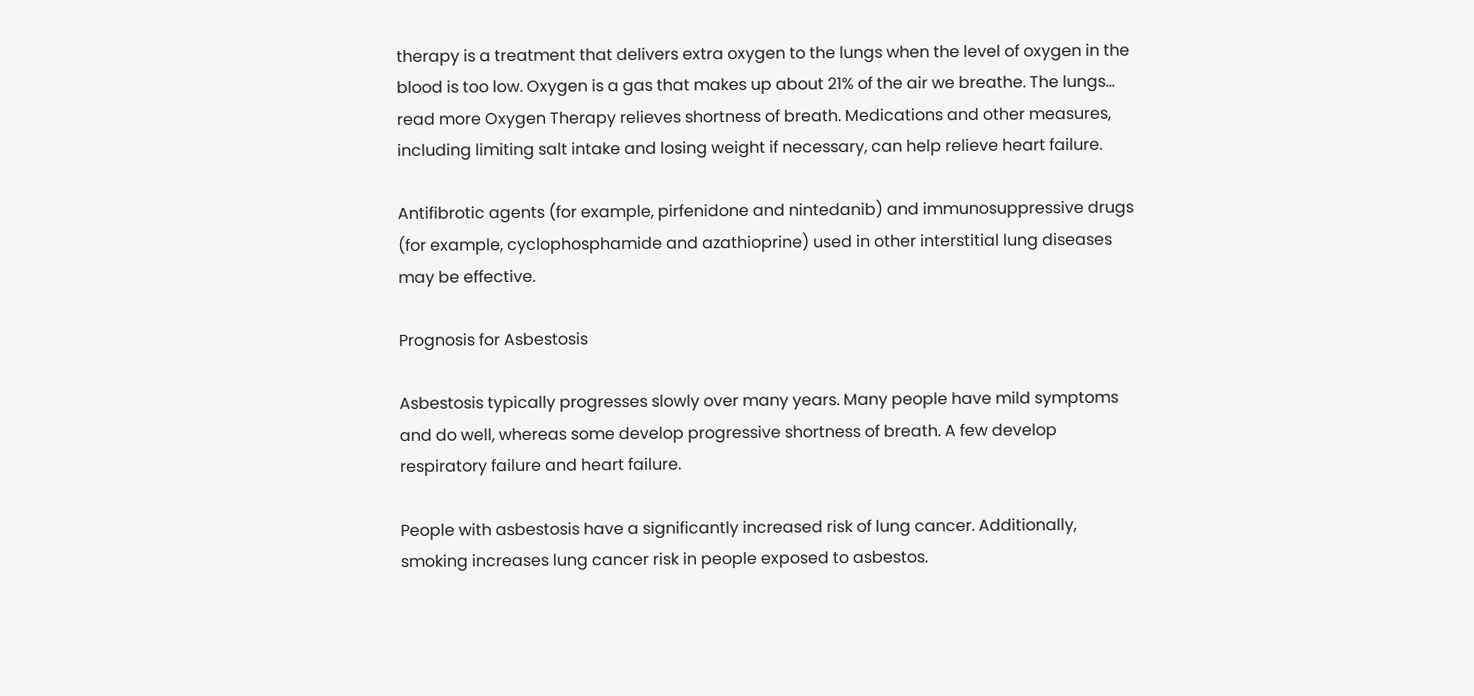therapy is a treatment that delivers extra oxygen to the lungs when the level of oxygen in the blood is too low. Oxygen is a gas that makes up about 21% of the air we breathe. The lungs... read more Oxygen Therapy relieves shortness of breath. Medications and other measures, including limiting salt intake and losing weight if necessary, can help relieve heart failure.

Antifibrotic agents (for example, pirfenidone and nintedanib) and immunosuppressive drugs (for example, cyclophosphamide and azathioprine) used in other interstitial lung diseases may be effective.

Prognosis for Asbestosis

Asbestosis typically progresses slowly over many years. Many people have mild symptoms and do well, whereas some develop progressive shortness of breath. A few develop respiratory failure and heart failure.

People with asbestosis have a significantly increased risk of lung cancer. Additionally, smoking increases lung cancer risk in people exposed to asbestos.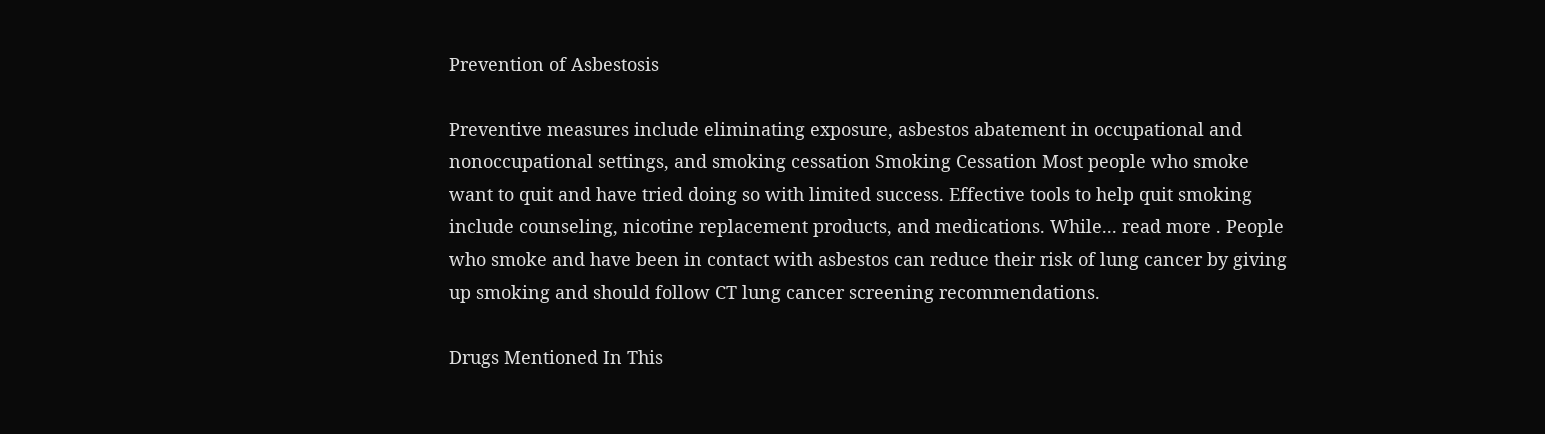Prevention of Asbestosis

Preventive measures include eliminating exposure, asbestos abatement in occupational and nonoccupational settings, and smoking cessation Smoking Cessation Most people who smoke want to quit and have tried doing so with limited success. Effective tools to help quit smoking include counseling, nicotine replacement products, and medications. While... read more . People who smoke and have been in contact with asbestos can reduce their risk of lung cancer by giving up smoking and should follow CT lung cancer screening recommendations.

Drugs Mentioned In This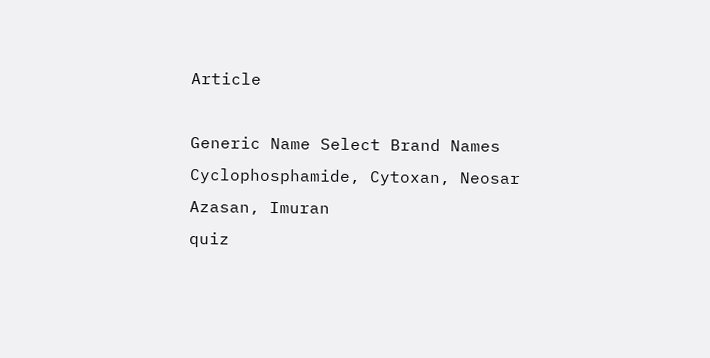Article

Generic Name Select Brand Names
Cyclophosphamide, Cytoxan, Neosar
Azasan, Imuran
quiz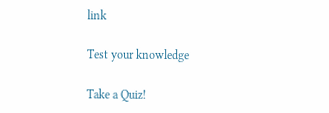link

Test your knowledge

Take a Quiz!